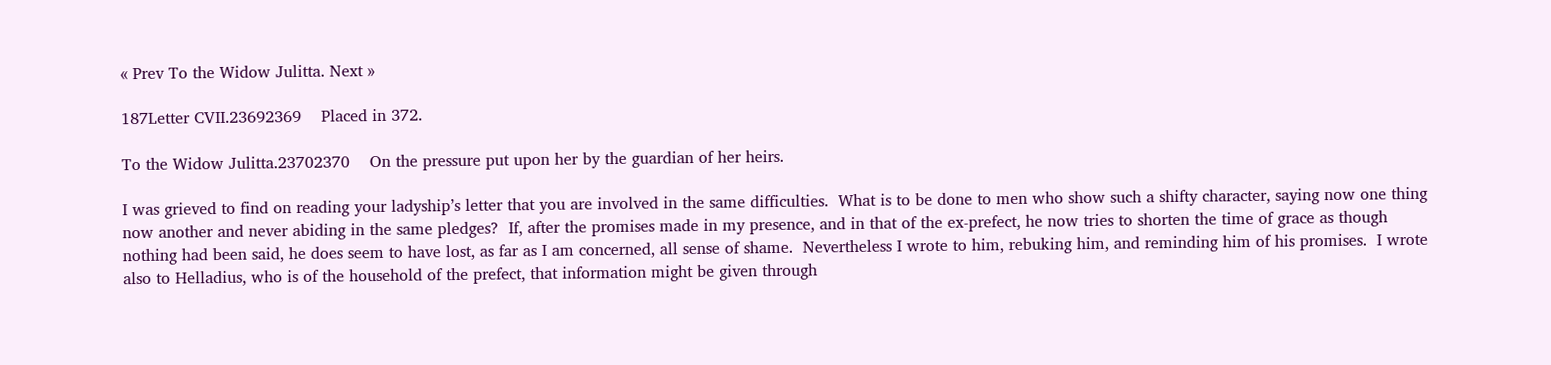« Prev To the Widow Julitta. Next »

187Letter CVII.23692369    Placed in 372.

To the Widow Julitta.23702370    On the pressure put upon her by the guardian of her heirs.

I was grieved to find on reading your ladyship’s letter that you are involved in the same difficulties.  What is to be done to men who show such a shifty character, saying now one thing now another and never abiding in the same pledges?  If, after the promises made in my presence, and in that of the ex-prefect, he now tries to shorten the time of grace as though nothing had been said, he does seem to have lost, as far as I am concerned, all sense of shame.  Nevertheless I wrote to him, rebuking him, and reminding him of his promises.  I wrote also to Helladius, who is of the household of the prefect, that information might be given through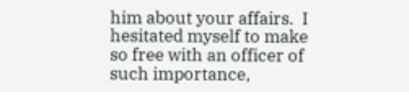him about your affairs.  I hesitated myself to make so free with an officer of such importance,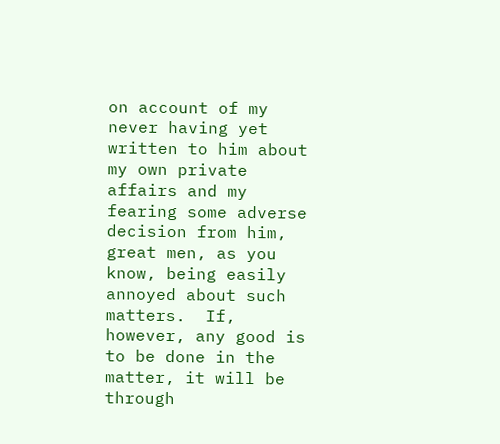on account of my never having yet written to him about my own private affairs and my fearing some adverse decision from him, great men, as you know, being easily annoyed about such matters.  If, however, any good is to be done in the matter, it will be through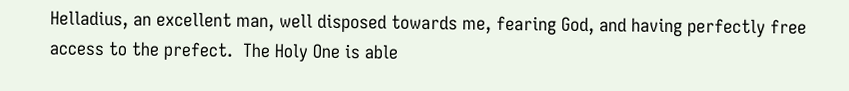Helladius, an excellent man, well disposed towards me, fearing God, and having perfectly free access to the prefect.  The Holy One is able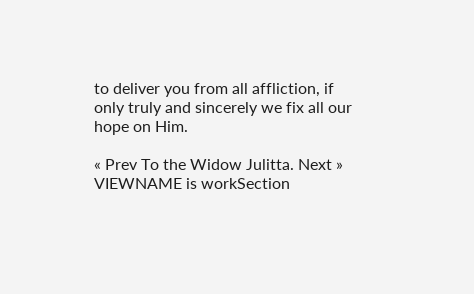to deliver you from all affliction, if only truly and sincerely we fix all our hope on Him.

« Prev To the Widow Julitta. Next »
VIEWNAME is workSection